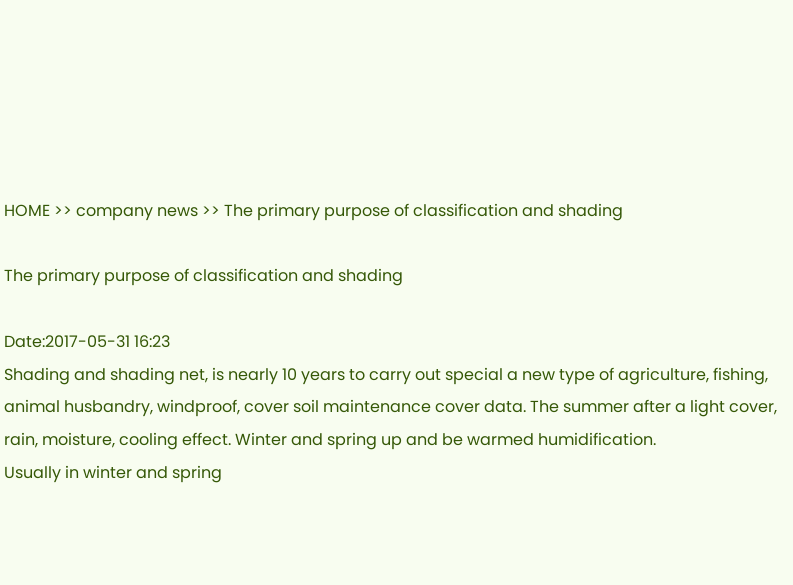HOME >> company news >> The primary purpose of classification and shading

The primary purpose of classification and shading

Date:2017-05-31 16:23
Shading and shading net, is nearly 10 years to carry out special a new type of agriculture, fishing, animal husbandry, windproof, cover soil maintenance cover data. The summer after a light cover, rain, moisture, cooling effect. Winter and spring up and be warmed humidification.
Usually in winter and spring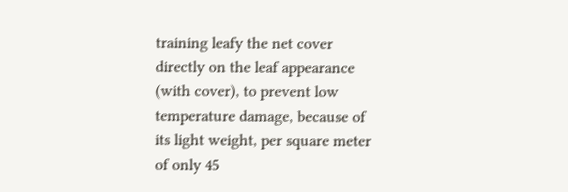training leafy the net cover directly on the leaf appearance (with cover), to prevent low temperature damage, because of its light weight, per square meter of only 45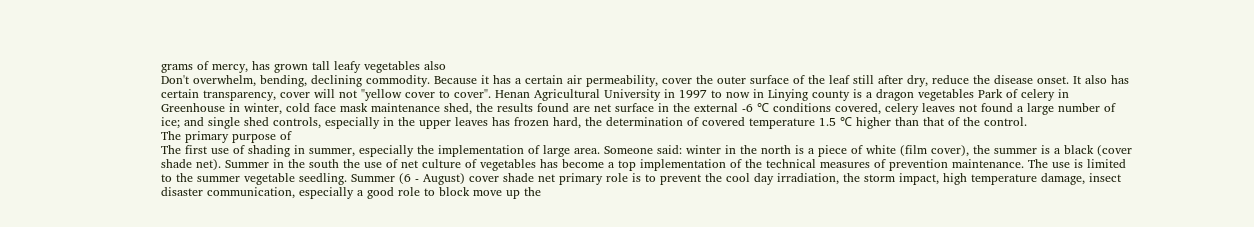grams of mercy, has grown tall leafy vegetables also
Don't overwhelm, bending, declining commodity. Because it has a certain air permeability, cover the outer surface of the leaf still after dry, reduce the disease onset. It also has certain transparency, cover will not "yellow cover to cover". Henan Agricultural University in 1997 to now in Linying county is a dragon vegetables Park of celery in Greenhouse in winter, cold face mask maintenance shed, the results found are net surface in the external -6 ℃ conditions covered, celery leaves not found a large number of ice; and single shed controls, especially in the upper leaves has frozen hard, the determination of covered temperature 1.5 ℃ higher than that of the control.
The primary purpose of
The first use of shading in summer, especially the implementation of large area. Someone said: winter in the north is a piece of white (film cover), the summer is a black (cover shade net). Summer in the south the use of net culture of vegetables has become a top implementation of the technical measures of prevention maintenance. The use is limited to the summer vegetable seedling. Summer (6 - August) cover shade net primary role is to prevent the cool day irradiation, the storm impact, high temperature damage, insect disaster communication, especially a good role to block move up the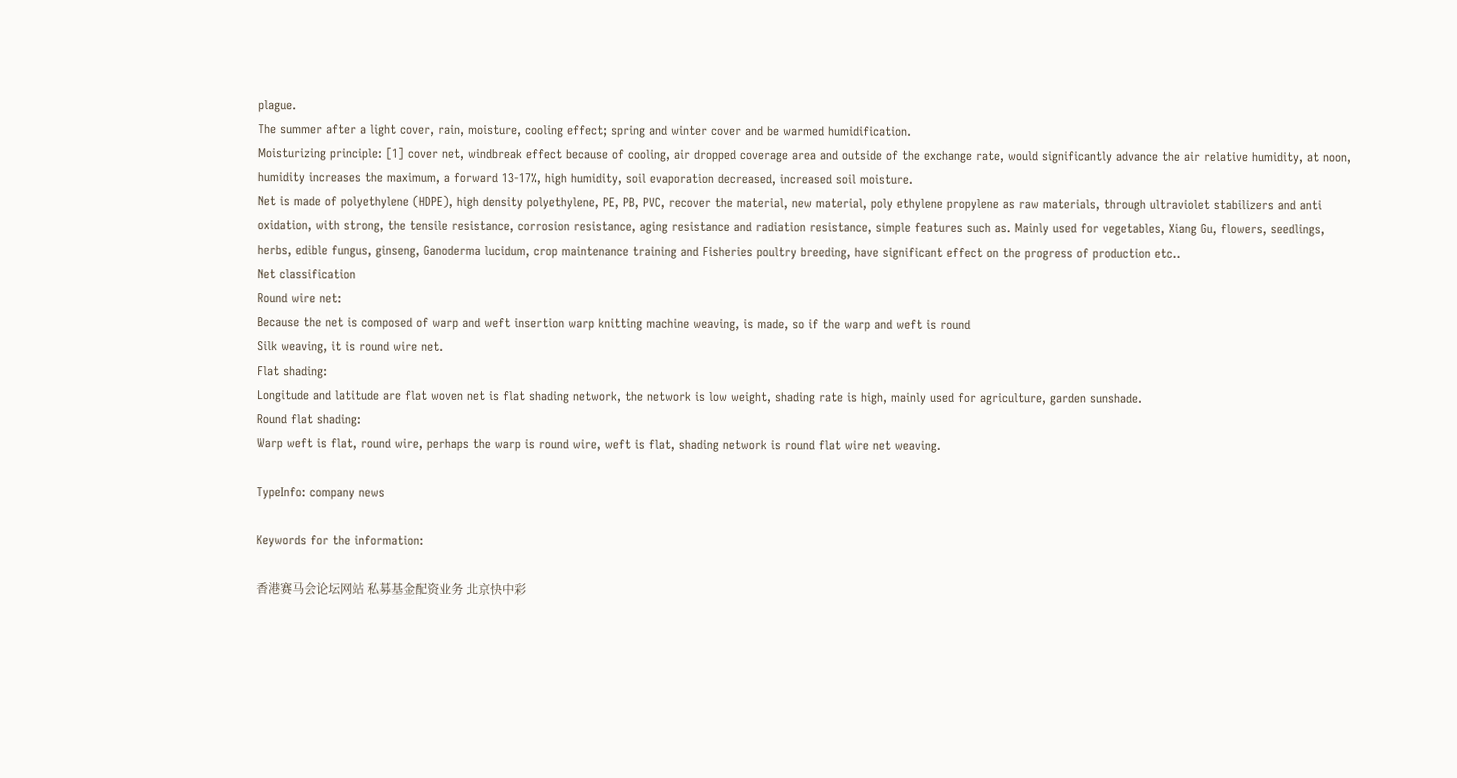plague.
The summer after a light cover, rain, moisture, cooling effect; spring and winter cover and be warmed humidification.
Moisturizing principle: [1] cover net, windbreak effect because of cooling, air dropped coverage area and outside of the exchange rate, would significantly advance the air relative humidity, at noon, humidity increases the maximum, a forward 13-17%, high humidity, soil evaporation decreased, increased soil moisture.
Net is made of polyethylene (HDPE), high density polyethylene, PE, PB, PVC, recover the material, new material, poly ethylene propylene as raw materials, through ultraviolet stabilizers and anti oxidation, with strong, the tensile resistance, corrosion resistance, aging resistance and radiation resistance, simple features such as. Mainly used for vegetables, Xiang Gu, flowers, seedlings, herbs, edible fungus, ginseng, Ganoderma lucidum, crop maintenance training and Fisheries poultry breeding, have significant effect on the progress of production etc..
Net classification
Round wire net:
Because the net is composed of warp and weft insertion warp knitting machine weaving, is made, so if the warp and weft is round
Silk weaving, it is round wire net.
Flat shading:
Longitude and latitude are flat woven net is flat shading network, the network is low weight, shading rate is high, mainly used for agriculture, garden sunshade.
Round flat shading:
Warp weft is flat, round wire, perhaps the warp is round wire, weft is flat, shading network is round flat wire net weaving.

TypeInfo: company news

Keywords for the information:

香港赛马会论坛网站 私募基金配资业务 北京快中彩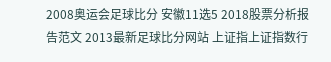2008奥运会足球比分 安徽11选5 2018股票分析报告范文 2013最新足球比分网站 上证指上证指数行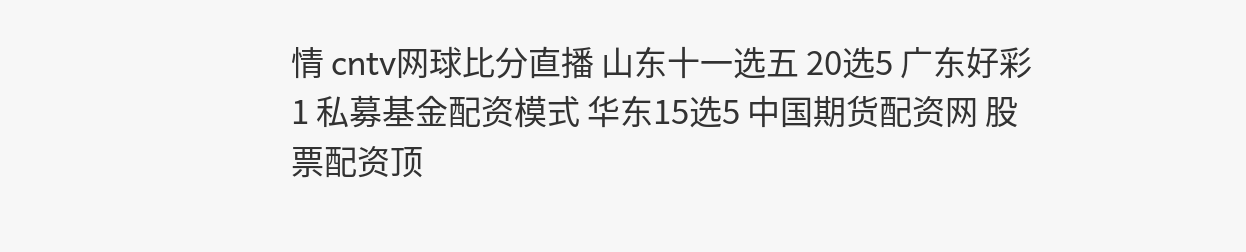情 cntv网球比分直播 山东十一选五 20选5 广东好彩1 私募基金配资模式 华东15选5 中国期货配资网 股票配资顶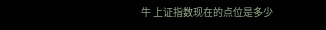牛 上证指数现在的点位是多少